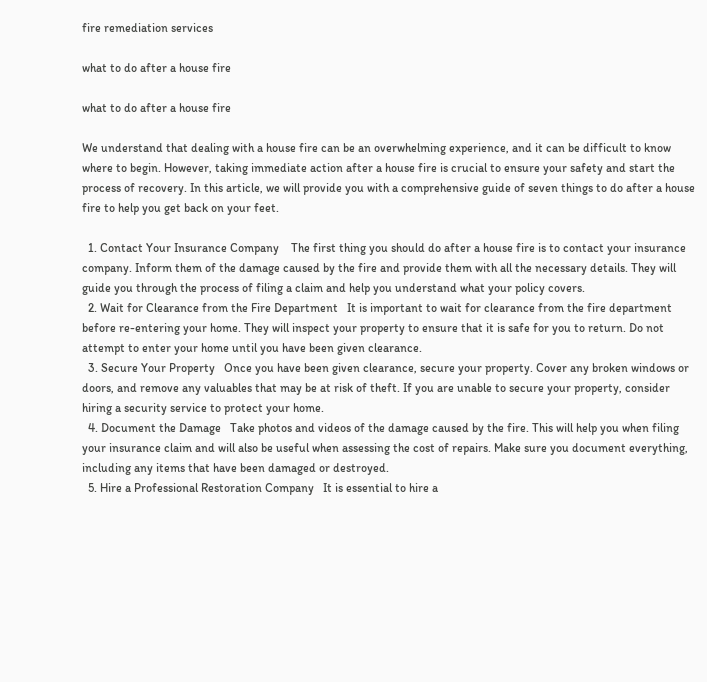fire remediation services

what to do after a house fire

what to do after a house fire

We understand that dealing with a house fire can be an overwhelming experience, and it can be difficult to know where to begin. However, taking immediate action after a house fire is crucial to ensure your safety and start the process of recovery. In this article, we will provide you with a comprehensive guide of seven things to do after a house fire to help you get back on your feet.

  1. Contact Your Insurance Company    The first thing you should do after a house fire is to contact your insurance company. Inform them of the damage caused by the fire and provide them with all the necessary details. They will guide you through the process of filing a claim and help you understand what your policy covers.
  2. Wait for Clearance from the Fire Department   It is important to wait for clearance from the fire department before re-entering your home. They will inspect your property to ensure that it is safe for you to return. Do not attempt to enter your home until you have been given clearance.
  3. Secure Your Property   Once you have been given clearance, secure your property. Cover any broken windows or doors, and remove any valuables that may be at risk of theft. If you are unable to secure your property, consider hiring a security service to protect your home.
  4. Document the Damage   Take photos and videos of the damage caused by the fire. This will help you when filing your insurance claim and will also be useful when assessing the cost of repairs. Make sure you document everything, including any items that have been damaged or destroyed.
  5. Hire a Professional Restoration Company   It is essential to hire a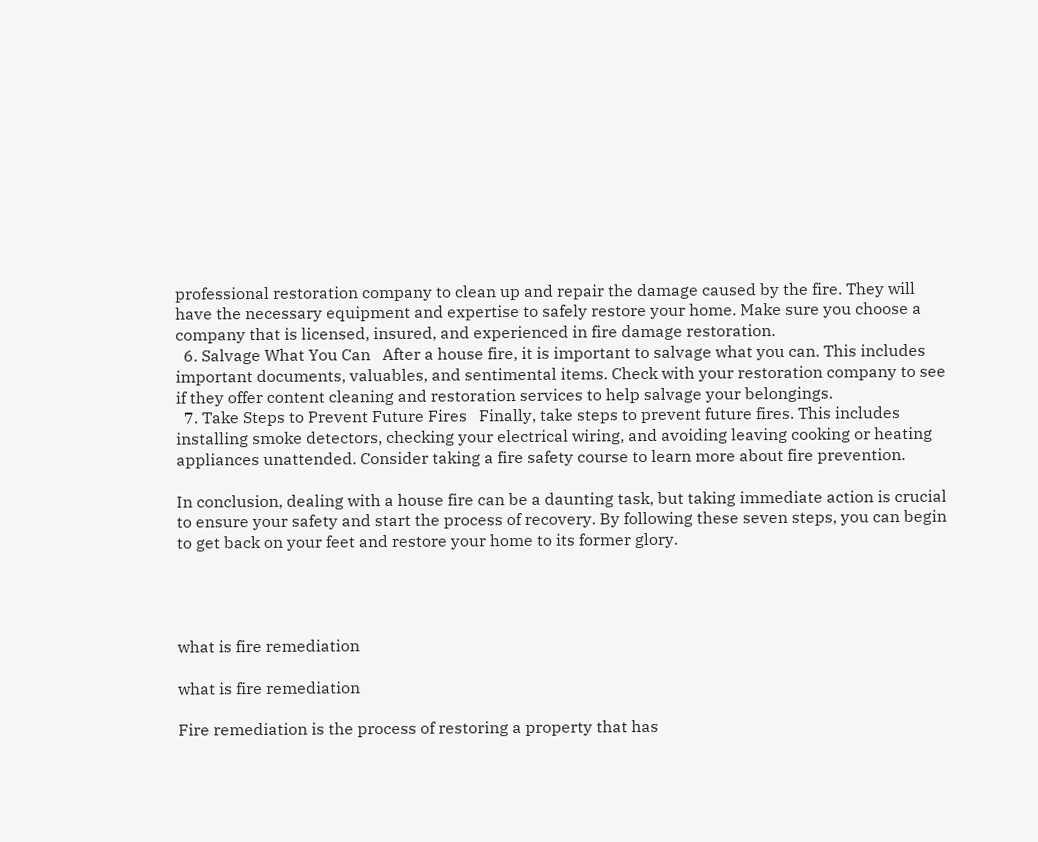professional restoration company to clean up and repair the damage caused by the fire. They will have the necessary equipment and expertise to safely restore your home. Make sure you choose a company that is licensed, insured, and experienced in fire damage restoration.
  6. Salvage What You Can   After a house fire, it is important to salvage what you can. This includes important documents, valuables, and sentimental items. Check with your restoration company to see if they offer content cleaning and restoration services to help salvage your belongings.
  7. Take Steps to Prevent Future Fires   Finally, take steps to prevent future fires. This includes installing smoke detectors, checking your electrical wiring, and avoiding leaving cooking or heating appliances unattended. Consider taking a fire safety course to learn more about fire prevention.

In conclusion, dealing with a house fire can be a daunting task, but taking immediate action is crucial to ensure your safety and start the process of recovery. By following these seven steps, you can begin to get back on your feet and restore your home to its former glory.




what is fire remediation

what is fire remediation

Fire remediation is the process of restoring a property that has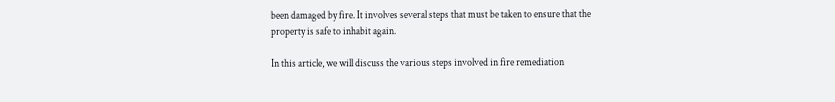been damaged by fire. It involves several steps that must be taken to ensure that the property is safe to inhabit again.

In this article, we will discuss the various steps involved in fire remediation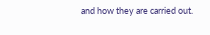and how they are carried out.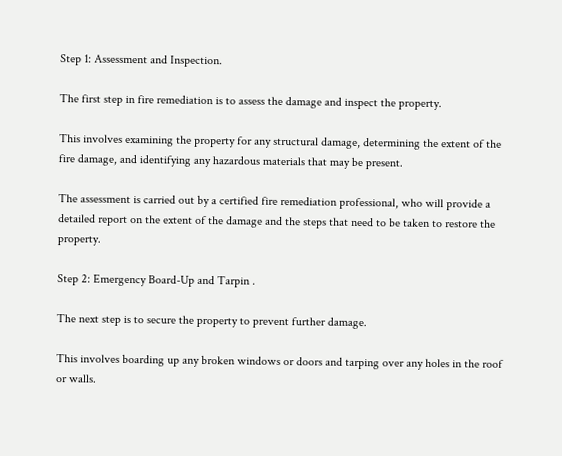Step 1: Assessment and Inspection.

The first step in fire remediation is to assess the damage and inspect the property.

This involves examining the property for any structural damage, determining the extent of the fire damage, and identifying any hazardous materials that may be present.

The assessment is carried out by a certified fire remediation professional, who will provide a detailed report on the extent of the damage and the steps that need to be taken to restore the property.

Step 2: Emergency Board-Up and Tarpin .

The next step is to secure the property to prevent further damage.

This involves boarding up any broken windows or doors and tarping over any holes in the roof or walls.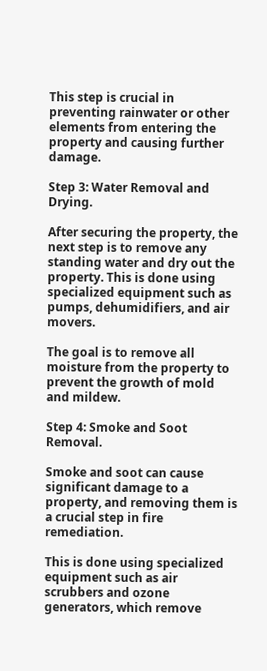This step is crucial in preventing rainwater or other elements from entering the property and causing further damage.

Step 3: Water Removal and Drying.

After securing the property, the next step is to remove any standing water and dry out the property. This is done using specialized equipment such as pumps, dehumidifiers, and air movers.

The goal is to remove all moisture from the property to prevent the growth of mold and mildew.

Step 4: Smoke and Soot Removal.

Smoke and soot can cause significant damage to a property, and removing them is a crucial step in fire remediation.

This is done using specialized equipment such as air scrubbers and ozone generators, which remove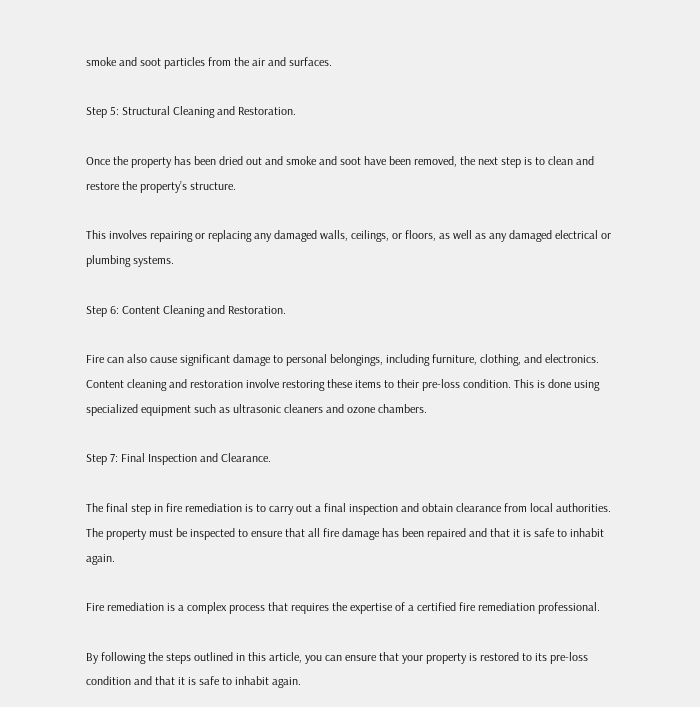smoke and soot particles from the air and surfaces.

Step 5: Structural Cleaning and Restoration.

Once the property has been dried out and smoke and soot have been removed, the next step is to clean and restore the property’s structure.

This involves repairing or replacing any damaged walls, ceilings, or floors, as well as any damaged electrical or plumbing systems.

Step 6: Content Cleaning and Restoration.

Fire can also cause significant damage to personal belongings, including furniture, clothing, and electronics. Content cleaning and restoration involve restoring these items to their pre-loss condition. This is done using specialized equipment such as ultrasonic cleaners and ozone chambers.

Step 7: Final Inspection and Clearance.

The final step in fire remediation is to carry out a final inspection and obtain clearance from local authorities. The property must be inspected to ensure that all fire damage has been repaired and that it is safe to inhabit again.

Fire remediation is a complex process that requires the expertise of a certified fire remediation professional.

By following the steps outlined in this article, you can ensure that your property is restored to its pre-loss condition and that it is safe to inhabit again.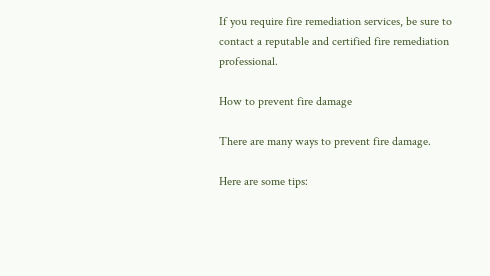If you require fire remediation services, be sure to contact a reputable and certified fire remediation professional.

How to prevent fire damage

There are many ways to prevent fire damage.

Here are some tips: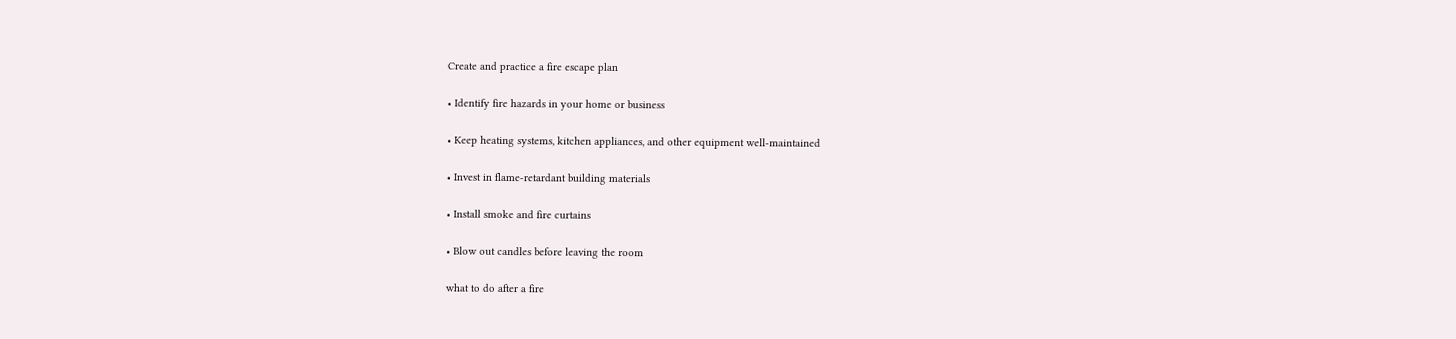Create and practice a fire escape plan

• Identify fire hazards in your home or business

• Keep heating systems, kitchen appliances, and other equipment well-maintained

• Invest in flame-retardant building materials

• Install smoke and fire curtains

• Blow out candles before leaving the room

what to do after a fire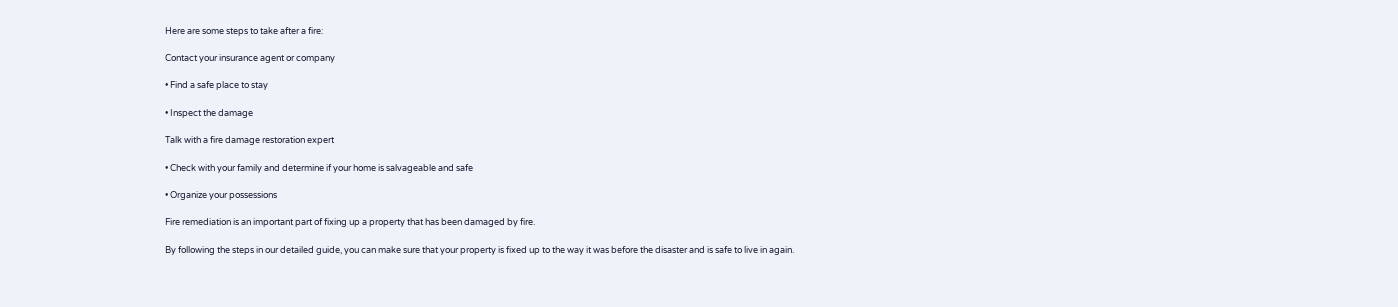Here are some steps to take after a fire:

Contact your insurance agent or company

• Find a safe place to stay

• Inspect the damage

Talk with a fire damage restoration expert

• Check with your family and determine if your home is salvageable and safe

• Organize your possessions

Fire remediation is an important part of fixing up a property that has been damaged by fire.

By following the steps in our detailed guide, you can make sure that your property is fixed up to the way it was before the disaster and is safe to live in again.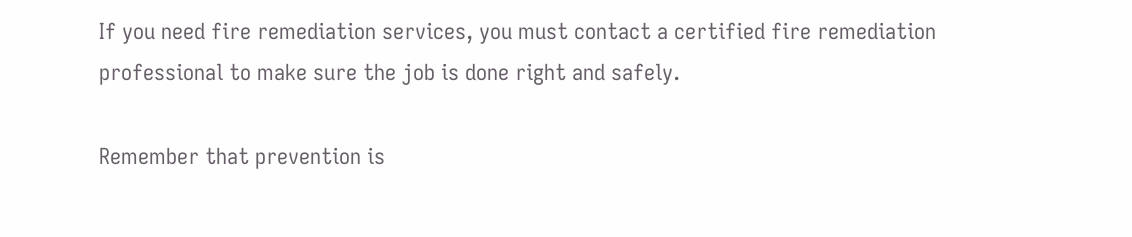If you need fire remediation services, you must contact a certified fire remediation professional to make sure the job is done right and safely.

Remember that prevention is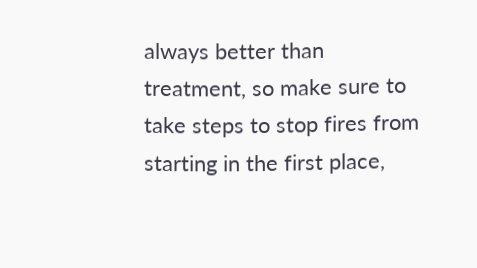always better than treatment, so make sure to take steps to stop fires from starting in the first place,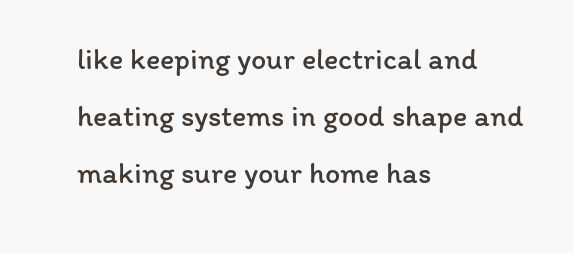like keeping your electrical and heating systems in good shape and making sure your home has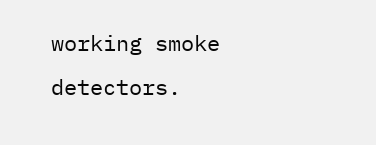working smoke detectors.